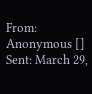From: Anonymous []
Sent: March 29,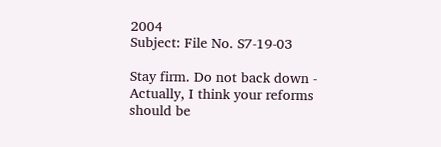2004
Subject: File No. S7-19-03

Stay firm. Do not back down - Actually, I think your reforms should be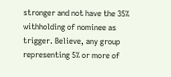stronger and not have the 35% withholding of nominee as trigger. Believe, any group representing 5% or more of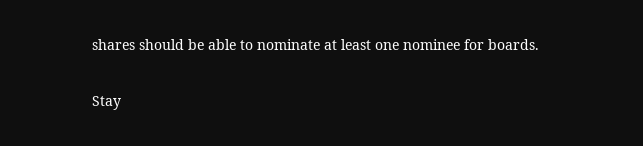shares should be able to nominate at least one nominee for boards.

Stay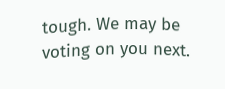tough. We may be voting on you next.